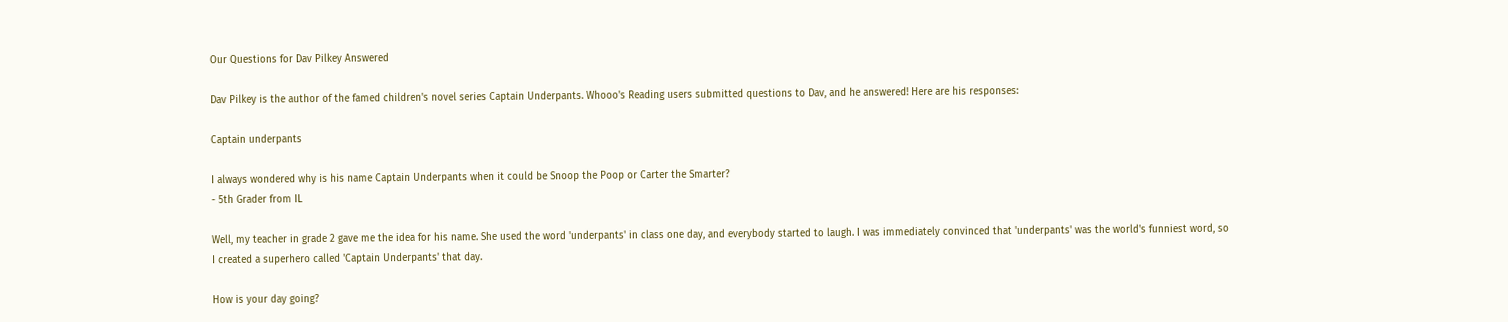Our Questions for Dav Pilkey Answered

Dav Pilkey is the author of the famed children's novel series Captain Underpants. Whooo's Reading users submitted questions to Dav, and he answered! Here are his responses:

Captain underpants

I always wondered why is his name Captain Underpants when it could be Snoop the Poop or Carter the Smarter?
- 5th Grader from IL

Well, my teacher in grade 2 gave me the idea for his name. She used the word 'underpants' in class one day, and everybody started to laugh. I was immediately convinced that 'underpants' was the world's funniest word, so I created a superhero called 'Captain Underpants' that day.

How is your day going?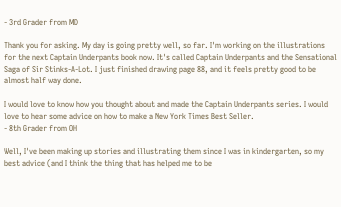- 3rd Grader from MD

Thank you for asking. My day is going pretty well, so far. I'm working on the illustrations for the next Captain Underpants book now. It's called Captain Underpants and the Sensational Saga of Sir Stinks-A-Lot. I just finished drawing page 88, and it feels pretty good to be almost half way done.

I would love to know how you thought about and made the Captain Underpants series. I would love to hear some advice on how to make a New York Times Best Seller.
- 8th Grader from OH

Well, I've been making up stories and illustrating them since I was in kindergarten, so my best advice (and I think the thing that has helped me to be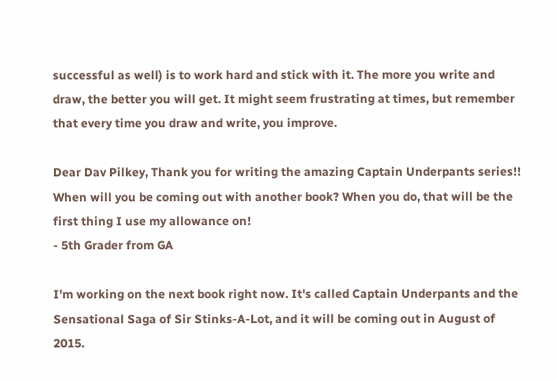successful as well) is to work hard and stick with it. The more you write and draw, the better you will get. It might seem frustrating at times, but remember that every time you draw and write, you improve.

Dear Dav Pilkey, Thank you for writing the amazing Captain Underpants series!! When will you be coming out with another book? When you do, that will be the first thing I use my allowance on!
- 5th Grader from GA

I'm working on the next book right now. It's called Captain Underpants and the Sensational Saga of Sir Stinks-A-Lot, and it will be coming out in August of 2015.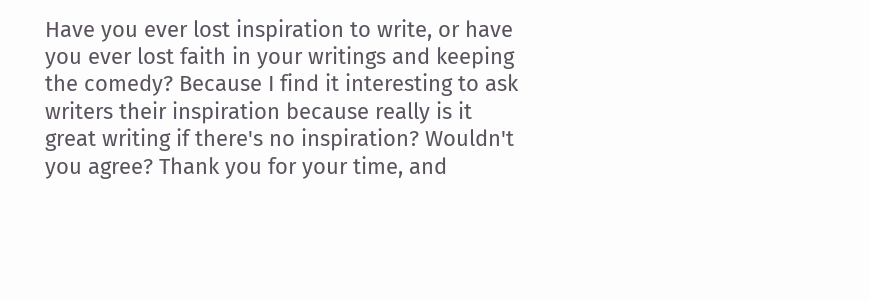Have you ever lost inspiration to write, or have you ever lost faith in your writings and keeping the comedy? Because I find it interesting to ask writers their inspiration because really is it great writing if there's no inspiration? Wouldn't you agree? Thank you for your time, and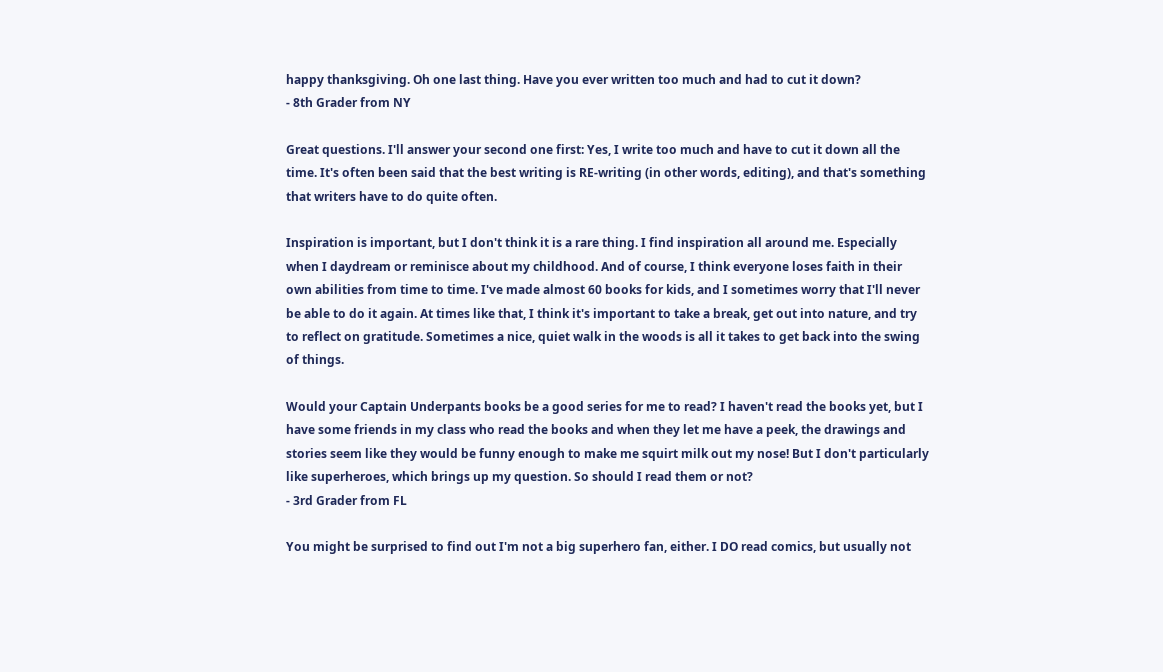happy thanksgiving. Oh one last thing. Have you ever written too much and had to cut it down?
- 8th Grader from NY

Great questions. I'll answer your second one first: Yes, I write too much and have to cut it down all the time. It's often been said that the best writing is RE-writing (in other words, editing), and that's something that writers have to do quite often.

Inspiration is important, but I don't think it is a rare thing. I find inspiration all around me. Especially when I daydream or reminisce about my childhood. And of course, I think everyone loses faith in their own abilities from time to time. I've made almost 60 books for kids, and I sometimes worry that I'll never be able to do it again. At times like that, I think it's important to take a break, get out into nature, and try to reflect on gratitude. Sometimes a nice, quiet walk in the woods is all it takes to get back into the swing of things.

Would your Captain Underpants books be a good series for me to read? I haven't read the books yet, but I have some friends in my class who read the books and when they let me have a peek, the drawings and stories seem like they would be funny enough to make me squirt milk out my nose! But I don't particularly like superheroes, which brings up my question. So should I read them or not?
- 3rd Grader from FL

You might be surprised to find out I'm not a big superhero fan, either. I DO read comics, but usually not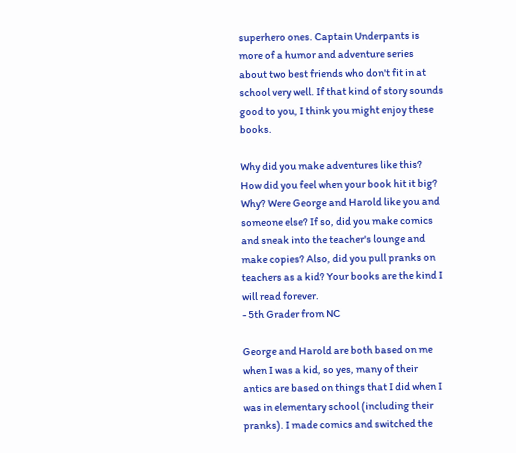superhero ones. Captain Underpants is more of a humor and adventure series about two best friends who don't fit in at school very well. If that kind of story sounds good to you, I think you might enjoy these books.

Why did you make adventures like this? How did you feel when your book hit it big? Why? Were George and Harold like you and someone else? If so, did you make comics and sneak into the teacher's lounge and make copies? Also, did you pull pranks on teachers as a kid? Your books are the kind I will read forever.
- 5th Grader from NC

George and Harold are both based on me when I was a kid, so yes, many of their antics are based on things that I did when I was in elementary school (including their pranks). I made comics and switched the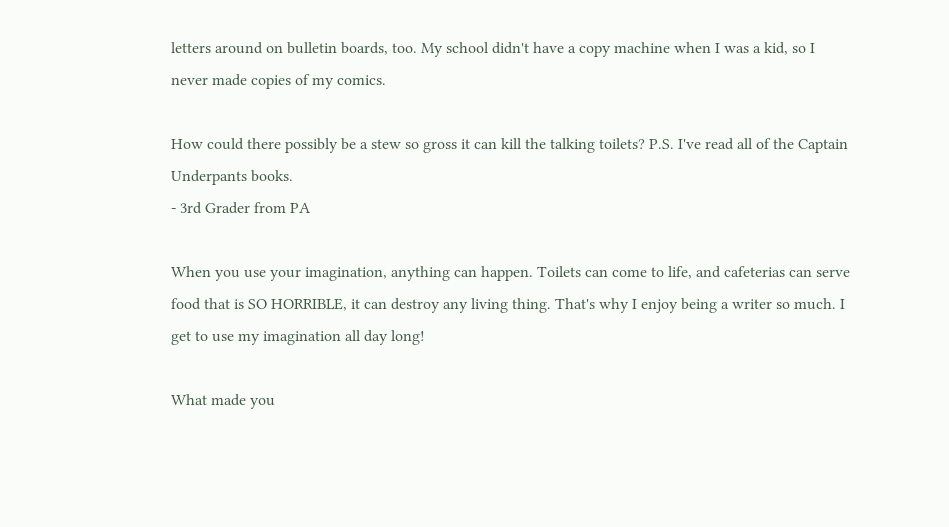letters around on bulletin boards, too. My school didn't have a copy machine when I was a kid, so I never made copies of my comics.

How could there possibly be a stew so gross it can kill the talking toilets? P.S. I've read all of the Captain Underpants books.
- 3rd Grader from PA

When you use your imagination, anything can happen. Toilets can come to life, and cafeterias can serve food that is SO HORRIBLE, it can destroy any living thing. That's why I enjoy being a writer so much. I get to use my imagination all day long!

What made you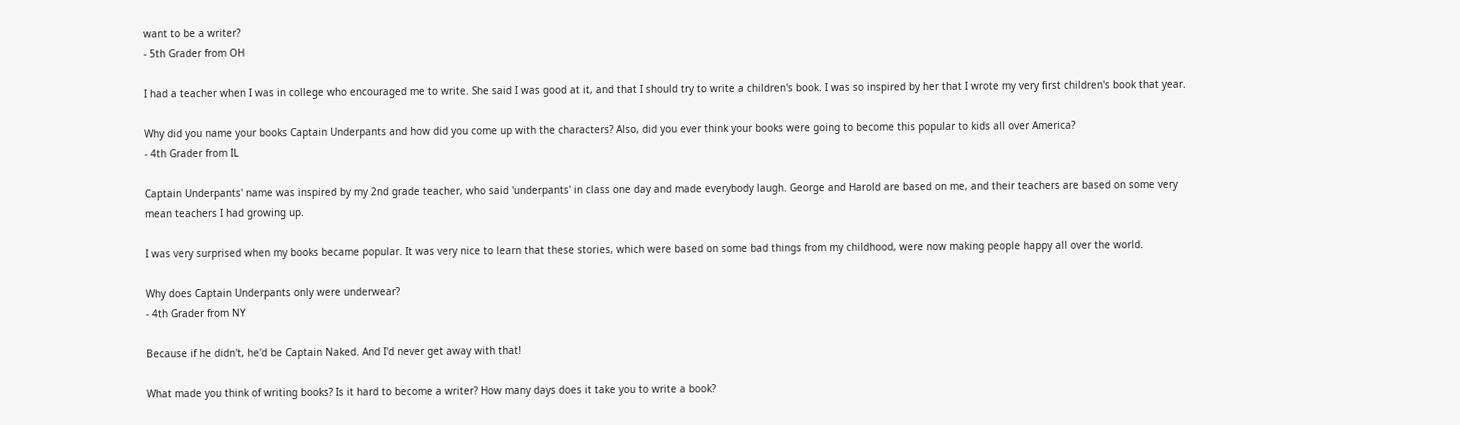want to be a writer?
- 5th Grader from OH

I had a teacher when I was in college who encouraged me to write. She said I was good at it, and that I should try to write a children's book. I was so inspired by her that I wrote my very first children's book that year.

Why did you name your books Captain Underpants and how did you come up with the characters? Also, did you ever think your books were going to become this popular to kids all over America?
- 4th Grader from IL

Captain Underpants' name was inspired by my 2nd grade teacher, who said 'underpants' in class one day and made everybody laugh. George and Harold are based on me, and their teachers are based on some very mean teachers I had growing up.

I was very surprised when my books became popular. It was very nice to learn that these stories, which were based on some bad things from my childhood, were now making people happy all over the world.

Why does Captain Underpants only were underwear?
- 4th Grader from NY

Because if he didn't, he'd be Captain Naked. And I'd never get away with that!

What made you think of writing books? Is it hard to become a writer? How many days does it take you to write a book?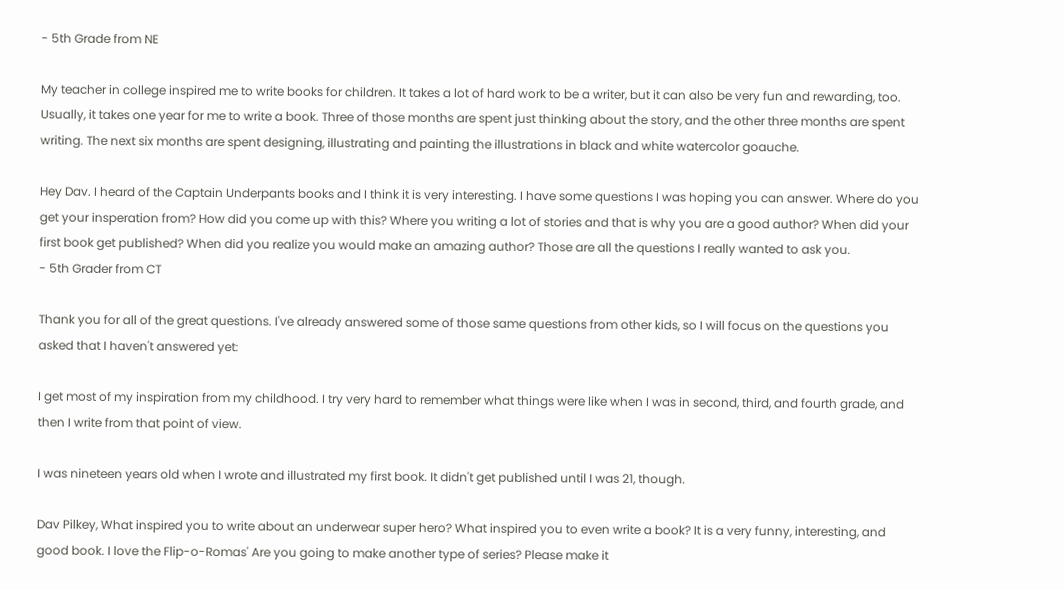- 5th Grade from NE

My teacher in college inspired me to write books for children. It takes a lot of hard work to be a writer, but it can also be very fun and rewarding, too. Usually, it takes one year for me to write a book. Three of those months are spent just thinking about the story, and the other three months are spent writing. The next six months are spent designing, illustrating and painting the illustrations in black and white watercolor goauche.

Hey Dav. I heard of the Captain Underpants books and I think it is very interesting. I have some questions I was hoping you can answer. Where do you get your insperation from? How did you come up with this? Where you writing a lot of stories and that is why you are a good author? When did your first book get published? When did you realize you would make an amazing author? Those are all the questions I really wanted to ask you.
- 5th Grader from CT

Thank you for all of the great questions. I've already answered some of those same questions from other kids, so I will focus on the questions you asked that I haven't answered yet:

I get most of my inspiration from my childhood. I try very hard to remember what things were like when I was in second, third, and fourth grade, and then I write from that point of view.

I was nineteen years old when I wrote and illustrated my first book. It didn't get published until I was 21, though.

Dav Pilkey, What inspired you to write about an underwear super hero? What inspired you to even write a book? It is a very funny, interesting, and good book. I love the Flip-o-Romas' Are you going to make another type of series? Please make it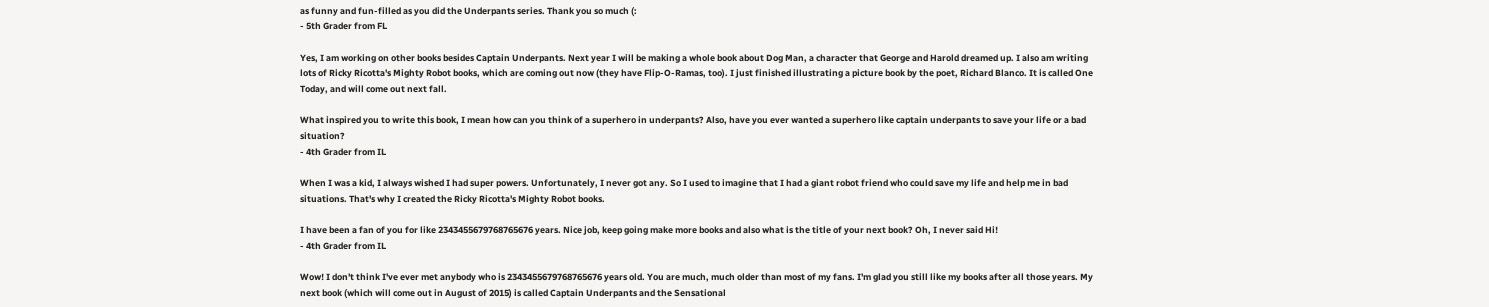as funny and fun-filled as you did the Underpants series. Thank you so much (:
- 5th Grader from FL

Yes, I am working on other books besides Captain Underpants. Next year I will be making a whole book about Dog Man, a character that George and Harold dreamed up. I also am writing lots of Ricky Ricotta's Mighty Robot books, which are coming out now (they have Flip-O-Ramas, too). I just finished illustrating a picture book by the poet, Richard Blanco. It is called One Today, and will come out next fall.

What inspired you to write this book, I mean how can you think of a superhero in underpants? Also, have you ever wanted a superhero like captain underpants to save your life or a bad situation?
- 4th Grader from IL

When I was a kid, I always wished I had super powers. Unfortunately, I never got any. So I used to imagine that I had a giant robot friend who could save my life and help me in bad situations. That's why I created the Ricky Ricotta's Mighty Robot books.

I have been a fan of you for like 2343455679768765676 years. Nice job, keep going make more books and also what is the title of your next book? Oh, I never said Hi!
- 4th Grader from IL

Wow! I don't think I've ever met anybody who is 2343455679768765676 years old. You are much, much older than most of my fans. I'm glad you still like my books after all those years. My next book (which will come out in August of 2015) is called Captain Underpants and the Sensational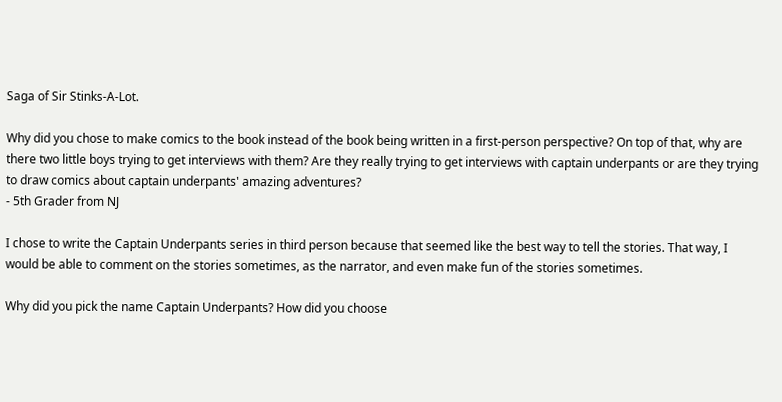Saga of Sir Stinks-A-Lot.

Why did you chose to make comics to the book instead of the book being written in a first-person perspective? On top of that, why are there two little boys trying to get interviews with them? Are they really trying to get interviews with captain underpants or are they trying to draw comics about captain underpants' amazing adventures?
- 5th Grader from NJ

I chose to write the Captain Underpants series in third person because that seemed like the best way to tell the stories. That way, I would be able to comment on the stories sometimes, as the narrator, and even make fun of the stories sometimes.

Why did you pick the name Captain Underpants? How did you choose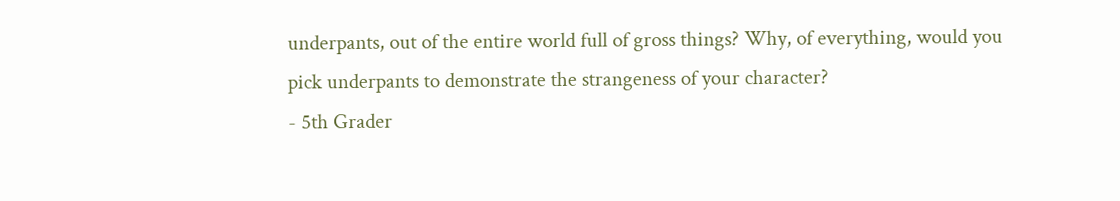underpants, out of the entire world full of gross things? Why, of everything, would you pick underpants to demonstrate the strangeness of your character?
- 5th Grader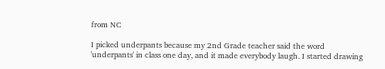from NC

I picked underpants because my 2nd Grade teacher said the word 'underpants' in class one day, and it made everybody laugh. I started drawing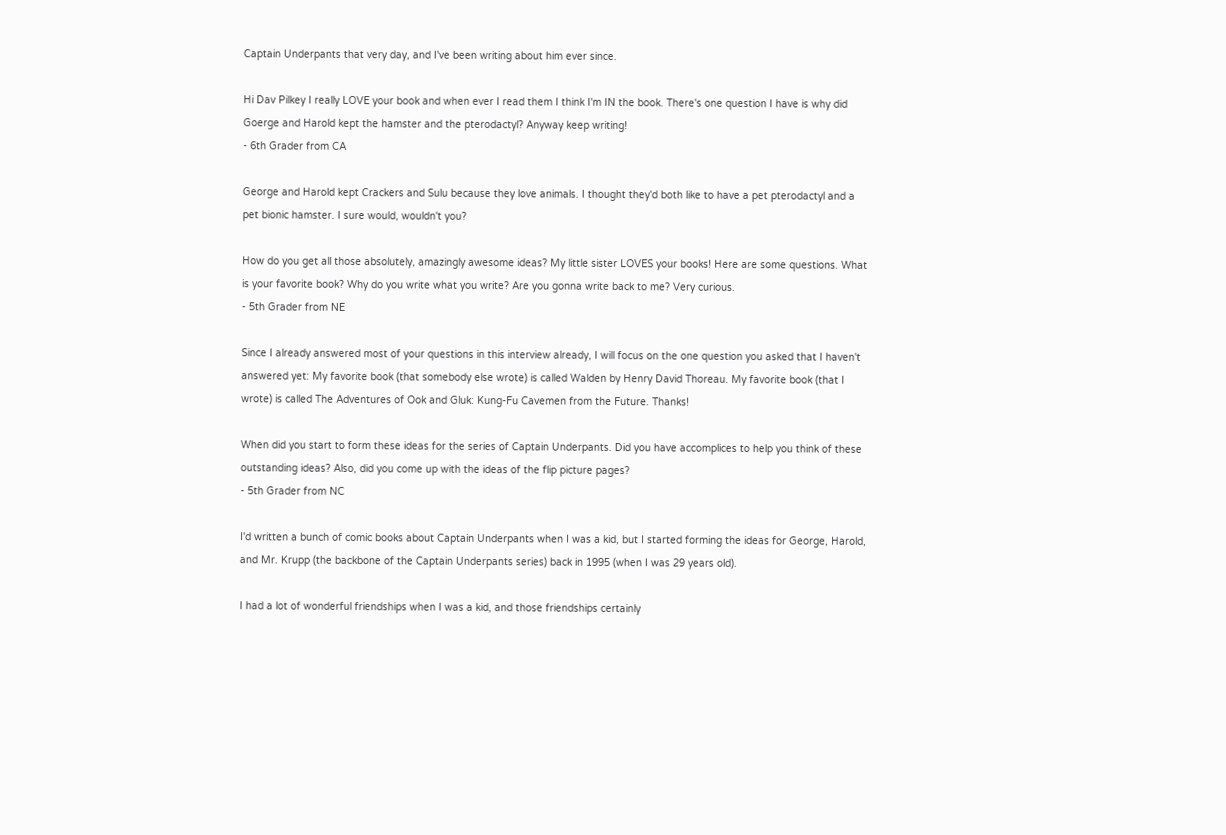Captain Underpants that very day, and I've been writing about him ever since.

Hi Dav Pilkey I really LOVE your book and when ever I read them I think I'm IN the book. There's one question I have is why did Goerge and Harold kept the hamster and the pterodactyl? Anyway keep writing!
- 6th Grader from CA

George and Harold kept Crackers and Sulu because they love animals. I thought they'd both like to have a pet pterodactyl and a pet bionic hamster. I sure would, wouldn't you?

How do you get all those absolutely, amazingly awesome ideas? My little sister LOVES your books! Here are some questions. What is your favorite book? Why do you write what you write? Are you gonna write back to me? Very curious.
- 5th Grader from NE

Since I already answered most of your questions in this interview already, I will focus on the one question you asked that I haven't answered yet: My favorite book (that somebody else wrote) is called Walden by Henry David Thoreau. My favorite book (that I wrote) is called The Adventures of Ook and Gluk: Kung-Fu Cavemen from the Future. Thanks!

When did you start to form these ideas for the series of Captain Underpants. Did you have accomplices to help you think of these outstanding ideas? Also, did you come up with the ideas of the flip picture pages?
- 5th Grader from NC

I'd written a bunch of comic books about Captain Underpants when I was a kid, but I started forming the ideas for George, Harold, and Mr. Krupp (the backbone of the Captain Underpants series) back in 1995 (when I was 29 years old).

I had a lot of wonderful friendships when I was a kid, and those friendships certainly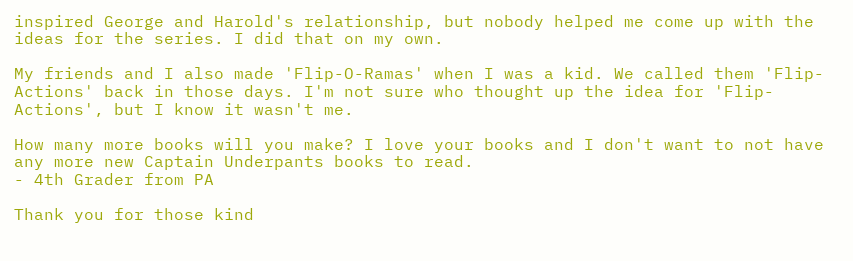inspired George and Harold's relationship, but nobody helped me come up with the ideas for the series. I did that on my own.

My friends and I also made 'Flip-O-Ramas' when I was a kid. We called them 'Flip-Actions' back in those days. I'm not sure who thought up the idea for 'Flip-Actions', but I know it wasn't me.

How many more books will you make? I love your books and I don't want to not have any more new Captain Underpants books to read.
- 4th Grader from PA

Thank you for those kind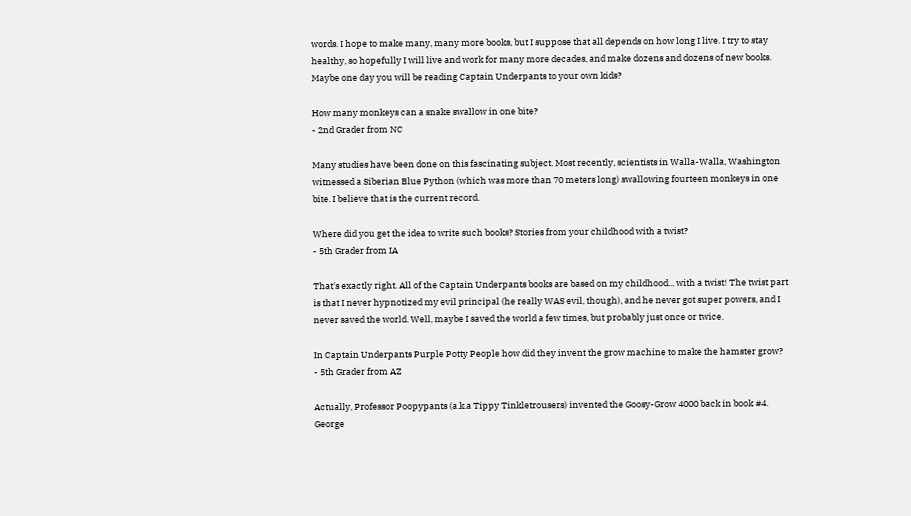words. I hope to make many, many more books, but I suppose that all depends on how long I live. I try to stay healthy, so hopefully I will live and work for many more decades, and make dozens and dozens of new books. Maybe one day you will be reading Captain Underpants to your own kids?

How many monkeys can a snake swallow in one bite?
- 2nd Grader from NC

Many studies have been done on this fascinating subject. Most recently, scientists in Walla-Walla, Washington witnessed a Siberian Blue Python (which was more than 70 meters long) swallowing fourteen monkeys in one bite. I believe that is the current record.

Where did you get the idea to write such books? Stories from your childhood with a twist?
- 5th Grader from IA

That's exactly right. All of the Captain Underpants books are based on my childhood... with a twist! The twist part is that I never hypnotized my evil principal (he really WAS evil, though), and he never got super powers, and I never saved the world. Well, maybe I saved the world a few times, but probably just once or twice.

In Captain Underpants Purple Potty People how did they invent the grow machine to make the hamster grow?
- 5th Grader from AZ

Actually, Professor Poopypants (a.k.a Tippy Tinkletrousers) invented the Goosy-Grow 4000 back in book #4. George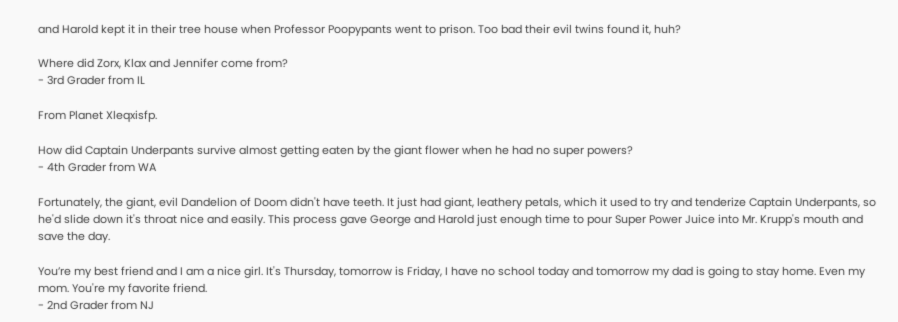and Harold kept it in their tree house when Professor Poopypants went to prison. Too bad their evil twins found it, huh?

Where did Zorx, Klax and Jennifer come from?
- 3rd Grader from IL

From Planet Xleqxisfp.

How did Captain Underpants survive almost getting eaten by the giant flower when he had no super powers?
- 4th Grader from WA

Fortunately, the giant, evil Dandelion of Doom didn't have teeth. It just had giant, leathery petals, which it used to try and tenderize Captain Underpants, so he'd slide down it's throat nice and easily. This process gave George and Harold just enough time to pour Super Power Juice into Mr. Krupp's mouth and save the day.

You’re my best friend and I am a nice girl. It's Thursday, tomorrow is Friday, I have no school today and tomorrow my dad is going to stay home. Even my mom. You're my favorite friend.
- 2nd Grader from NJ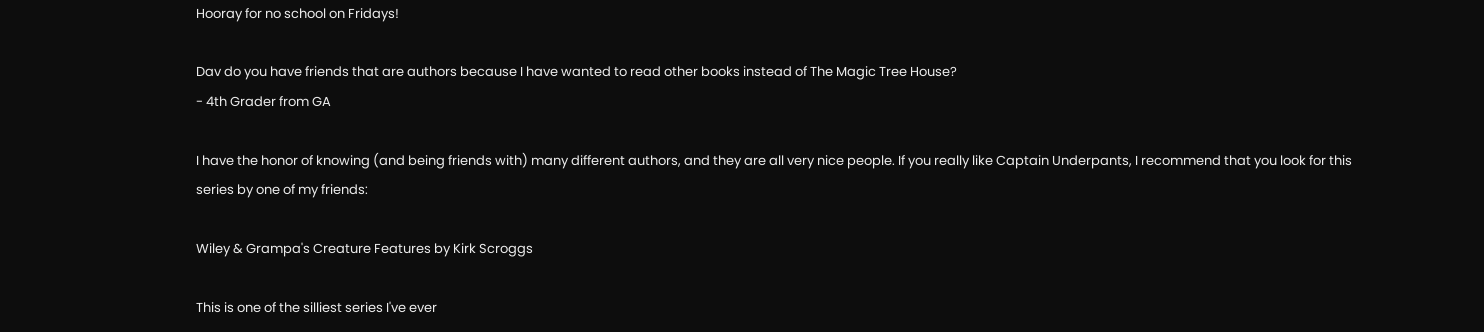Hooray for no school on Fridays!

Dav do you have friends that are authors because I have wanted to read other books instead of The Magic Tree House?
- 4th Grader from GA

I have the honor of knowing (and being friends with) many different authors, and they are all very nice people. If you really like Captain Underpants, I recommend that you look for this series by one of my friends:

Wiley & Grampa's Creature Features by Kirk Scroggs

This is one of the silliest series I've ever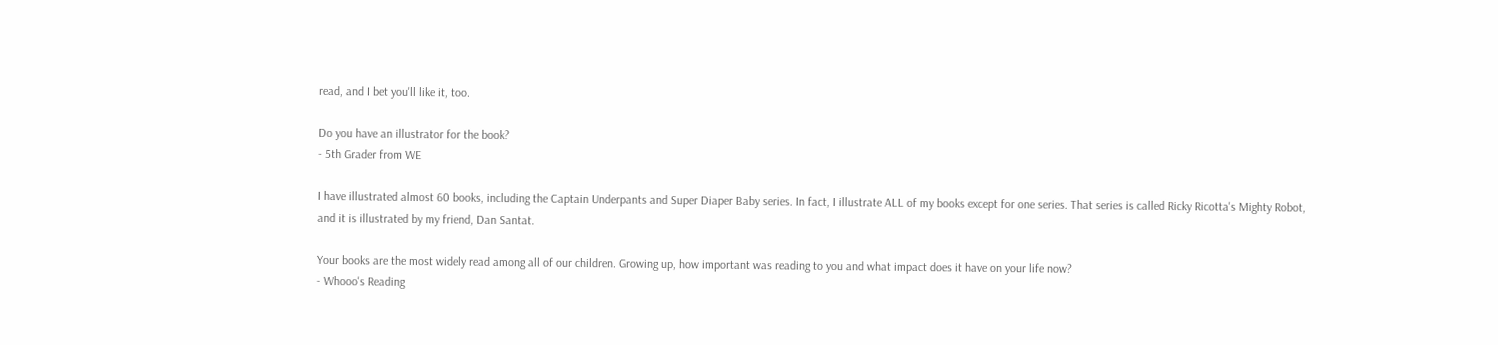read, and I bet you'll like it, too.

Do you have an illustrator for the book?
- 5th Grader from WE

I have illustrated almost 60 books, including the Captain Underpants and Super Diaper Baby series. In fact, I illustrate ALL of my books except for one series. That series is called Ricky Ricotta's Mighty Robot, and it is illustrated by my friend, Dan Santat.

Your books are the most widely read among all of our children. Growing up, how important was reading to you and what impact does it have on your life now?
- Whooo's Reading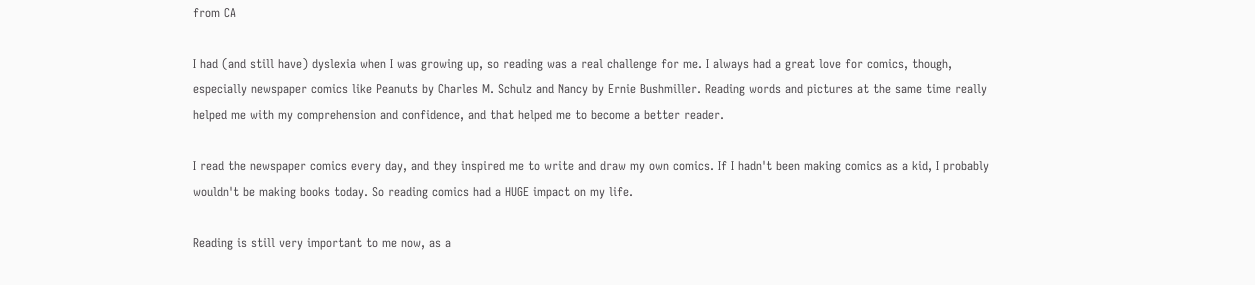from CA

I had (and still have) dyslexia when I was growing up, so reading was a real challenge for me. I always had a great love for comics, though, especially newspaper comics like Peanuts by Charles M. Schulz and Nancy by Ernie Bushmiller. Reading words and pictures at the same time really helped me with my comprehension and confidence, and that helped me to become a better reader.

I read the newspaper comics every day, and they inspired me to write and draw my own comics. If I hadn't been making comics as a kid, I probably wouldn't be making books today. So reading comics had a HUGE impact on my life.

Reading is still very important to me now, as a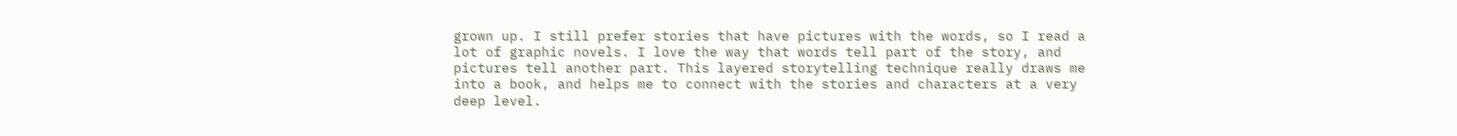grown up. I still prefer stories that have pictures with the words, so I read a lot of graphic novels. I love the way that words tell part of the story, and pictures tell another part. This layered storytelling technique really draws me into a book, and helps me to connect with the stories and characters at a very deep level.